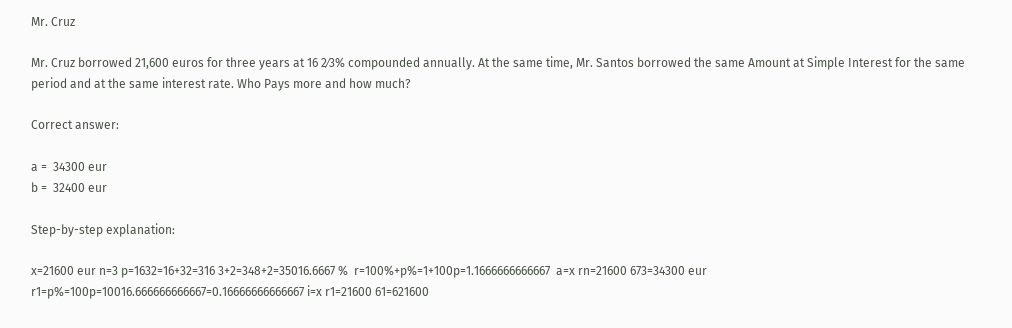Mr. Cruz

Mr. Cruz borrowed 21,600 euros for three years at 16 2⁄3% compounded annually. At the same time, Mr. Santos borrowed the same Amount at Simple Interest for the same period and at the same interest rate. Who Pays more and how much?

Correct answer:

a =  34300 eur
b =  32400 eur

Step-by-step explanation:

x=21600 eur n=3 p=1632=16+32=316 3+2=348+2=35016.6667 %  r=100%+p%=1+100p=1.1666666666667  a=x rn=21600 673=34300 eur
r1=p%=100p=10016.666666666667=0.16666666666667 i=x r1=21600 61=621600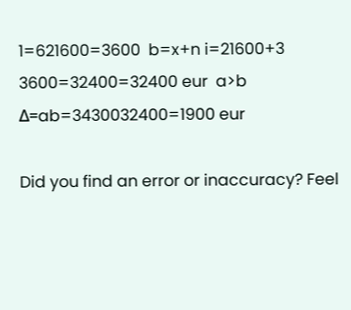1=621600=3600  b=x+n i=21600+3 3600=32400=32400 eur  a>b Δ=ab=3430032400=1900 eur

Did you find an error or inaccuracy? Feel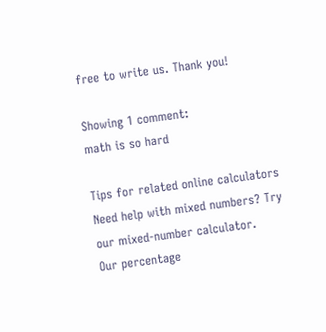free to write us. Thank you!

Showing 1 comment:
math is so hard

Tips for related online calculators
Need help with mixed numbers? Try our mixed-number calculator.
Our percentage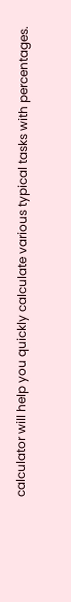calculator will help you quickly calculate various typical tasks with percentages.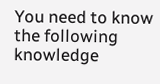You need to know the following knowledge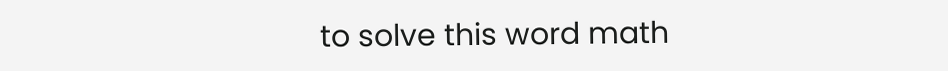to solve this word math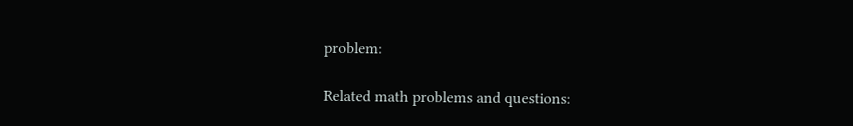problem:

Related math problems and questions: